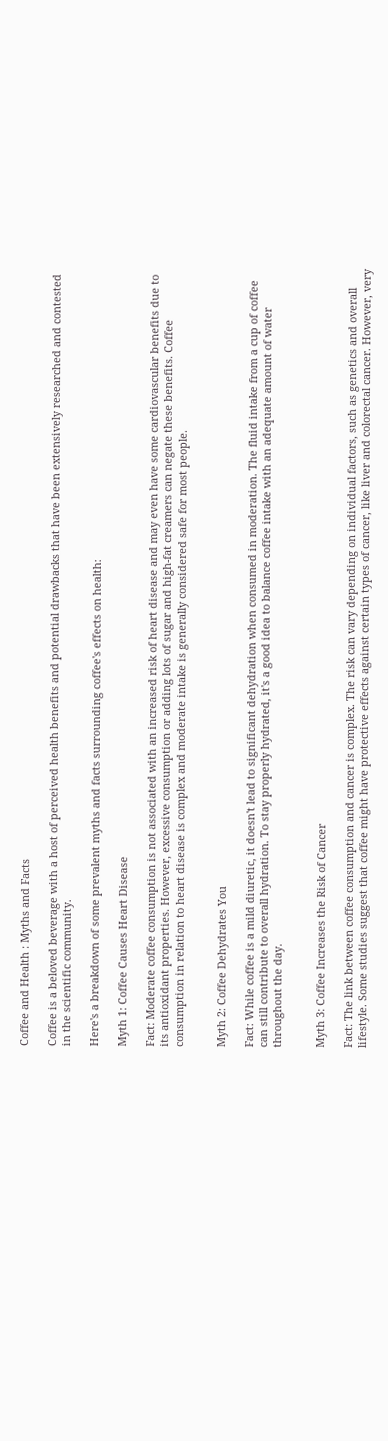Coffee and Health : Myths and Facts

Coffee is a beloved beverage with a host of perceived health benefits and potential drawbacks that have been extensively researched and contested in the scientific community.

Here's a breakdown of some prevalent myths and facts surrounding coffee's effects on health:

Myth 1: Coffee Causes Heart Disease

Fact: Moderate coffee consumption is not associated with an increased risk of heart disease and may even have some cardiovascular benefits due to its antioxidant properties. However, excessive consumption or adding lots of sugar and high-fat creamers can negate these benefits. Coffee consumption in relation to heart disease is complex and moderate intake is generally considered safe for most people.


Myth 2: Coffee Dehydrates You

Fact: While coffee is a mild diuretic, it doesn't lead to significant dehydration when consumed in moderation. The fluid intake from a cup of coffee can still contribute to overall hydration. To stay properly hydrated, it's a good idea to balance coffee intake with an adequate amount of water throughout the day.


Myth 3: Coffee Increases the Risk of Cancer

Fact: The link between coffee consumption and cancer is complex. The risk can vary depending on individual factors, such as genetics and overall lifestyle. Some studies suggest that coffee might have protective effects against certain types of cancer, like liver and colorectal cancer. However, very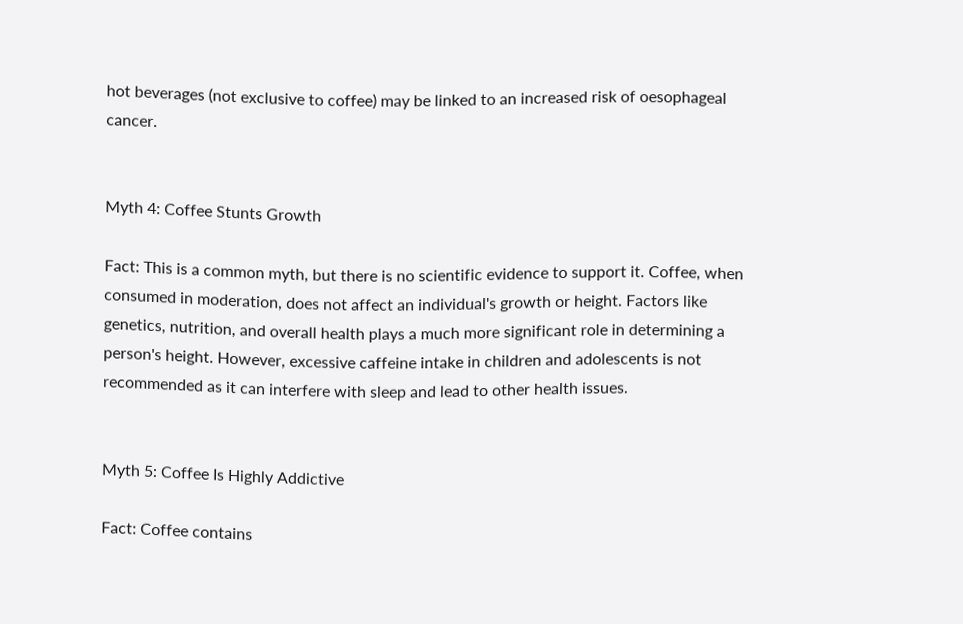hot beverages (not exclusive to coffee) may be linked to an increased risk of oesophageal cancer.


Myth 4: Coffee Stunts Growth

Fact: This is a common myth, but there is no scientific evidence to support it. Coffee, when consumed in moderation, does not affect an individual's growth or height. Factors like genetics, nutrition, and overall health plays a much more significant role in determining a person's height. However, excessive caffeine intake in children and adolescents is not recommended as it can interfere with sleep and lead to other health issues.


Myth 5: Coffee Is Highly Addictive

Fact: Coffee contains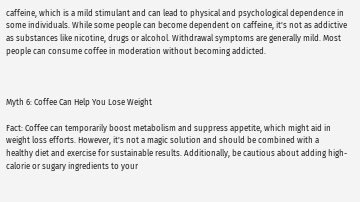caffeine, which is a mild stimulant and can lead to physical and psychological dependence in some individuals. While some people can become dependent on caffeine, it's not as addictive as substances like nicotine, drugs or alcohol. Withdrawal symptoms are generally mild. Most people can consume coffee in moderation without becoming addicted.



Myth 6: Coffee Can Help You Lose Weight

Fact: Coffee can temporarily boost metabolism and suppress appetite, which might aid in weight loss efforts. However, it's not a magic solution and should be combined with a healthy diet and exercise for sustainable results. Additionally, be cautious about adding high-calorie or sugary ingredients to your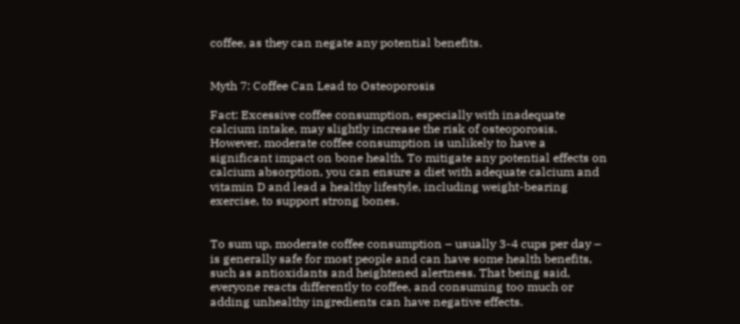coffee, as they can negate any potential benefits.


Myth 7: Coffee Can Lead to Osteoporosis

Fact: Excessive coffee consumption, especially with inadequate calcium intake, may slightly increase the risk of osteoporosis. However, moderate coffee consumption is unlikely to have a significant impact on bone health. To mitigate any potential effects on calcium absorption, you can ensure a diet with adequate calcium and vitamin D and lead a healthy lifestyle, including weight-bearing exercise, to support strong bones.


To sum up, moderate coffee consumption – usually 3-4 cups per day – is generally safe for most people and can have some health benefits, such as antioxidants and heightened alertness. That being said, everyone reacts differently to coffee, and consuming too much or adding unhealthy ingredients can have negative effects.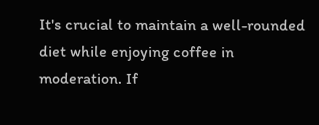It's crucial to maintain a well-rounded diet while enjoying coffee in moderation. If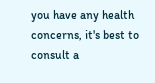you have any health concerns, it's best to consult a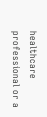healthcare professional or a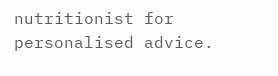nutritionist for personalised advice.